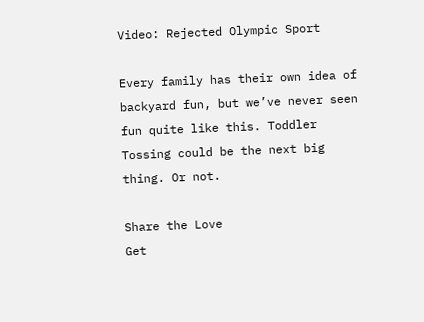Video: Rejected Olympic Sport

Every family has their own idea of backyard fun, but we’ve never seen fun quite like this. Toddler Tossing could be the next big thing. Or not.

Share the Love
Get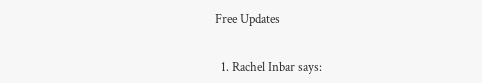Free Updates


  1. Rachel Inbar says: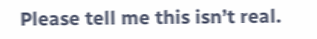Please tell me this isn’t real.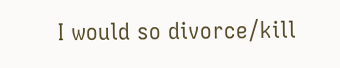I would so divorce/kill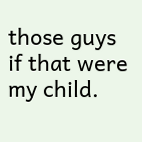those guys if that were my child.